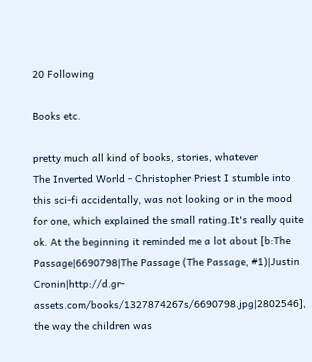20 Following

Books etc.

pretty much all kind of books, stories, whatever
The Inverted World - Christopher Priest I stumble into this sci-fi accidentally, was not looking or in the mood for one, which explained the small rating.It's really quite ok. At the beginning it reminded me a lot about [b:The Passage|6690798|The Passage (The Passage, #1)|Justin Cronin|http://d.gr-assets.com/books/1327874267s/6690798.jpg|2802546], the way the children was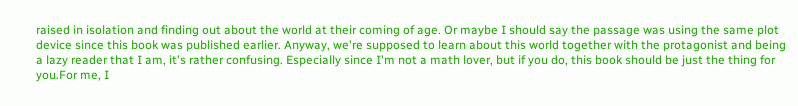raised in isolation and finding out about the world at their coming of age. Or maybe I should say the passage was using the same plot device since this book was published earlier. Anyway, we're supposed to learn about this world together with the protagonist and being a lazy reader that I am, it's rather confusing. Especially since I'm not a math lover, but if you do, this book should be just the thing for you.For me, I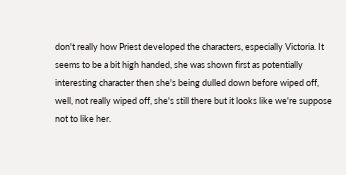don't really how Priest developed the characters, especially Victoria. It seems to be a bit high handed, she was shown first as potentially interesting character then she's being dulled down before wiped off, well, not really wiped off, she's still there but it looks like we're suppose not to like her.